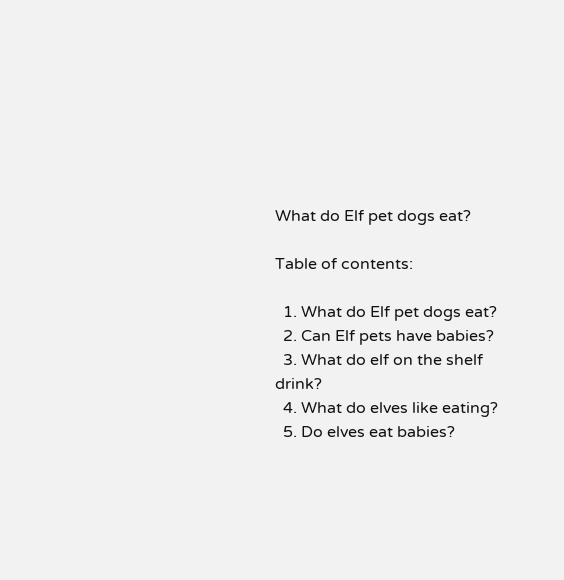What do Elf pet dogs eat?

Table of contents:

  1. What do Elf pet dogs eat?
  2. Can Elf pets have babies?
  3. What do elf on the shelf drink?
  4. What do elves like eating?
  5. Do elves eat babies?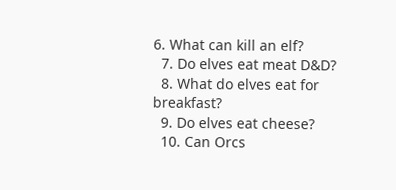6. What can kill an elf?
  7. Do elves eat meat D&D?
  8. What do elves eat for breakfast?
  9. Do elves eat cheese?
  10. Can Orcs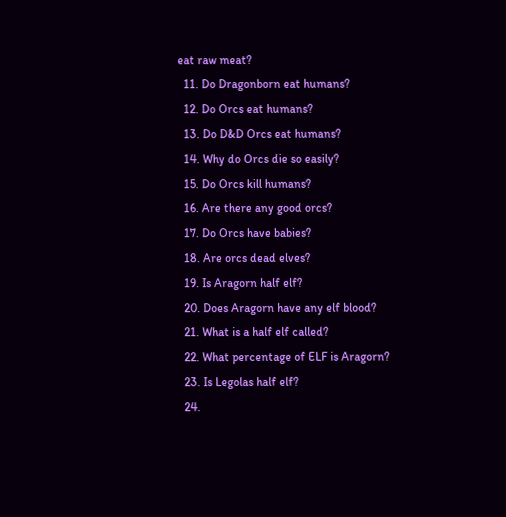eat raw meat?
  11. Do Dragonborn eat humans?
  12. Do Orcs eat humans?
  13. Do D&D Orcs eat humans?
  14. Why do Orcs die so easily?
  15. Do Orcs kill humans?
  16. Are there any good orcs?
  17. Do Orcs have babies?
  18. Are orcs dead elves?
  19. Is Aragorn half elf?
  20. Does Aragorn have any elf blood?
  21. What is a half elf called?
  22. What percentage of ELF is Aragorn?
  23. Is Legolas half elf?
  24.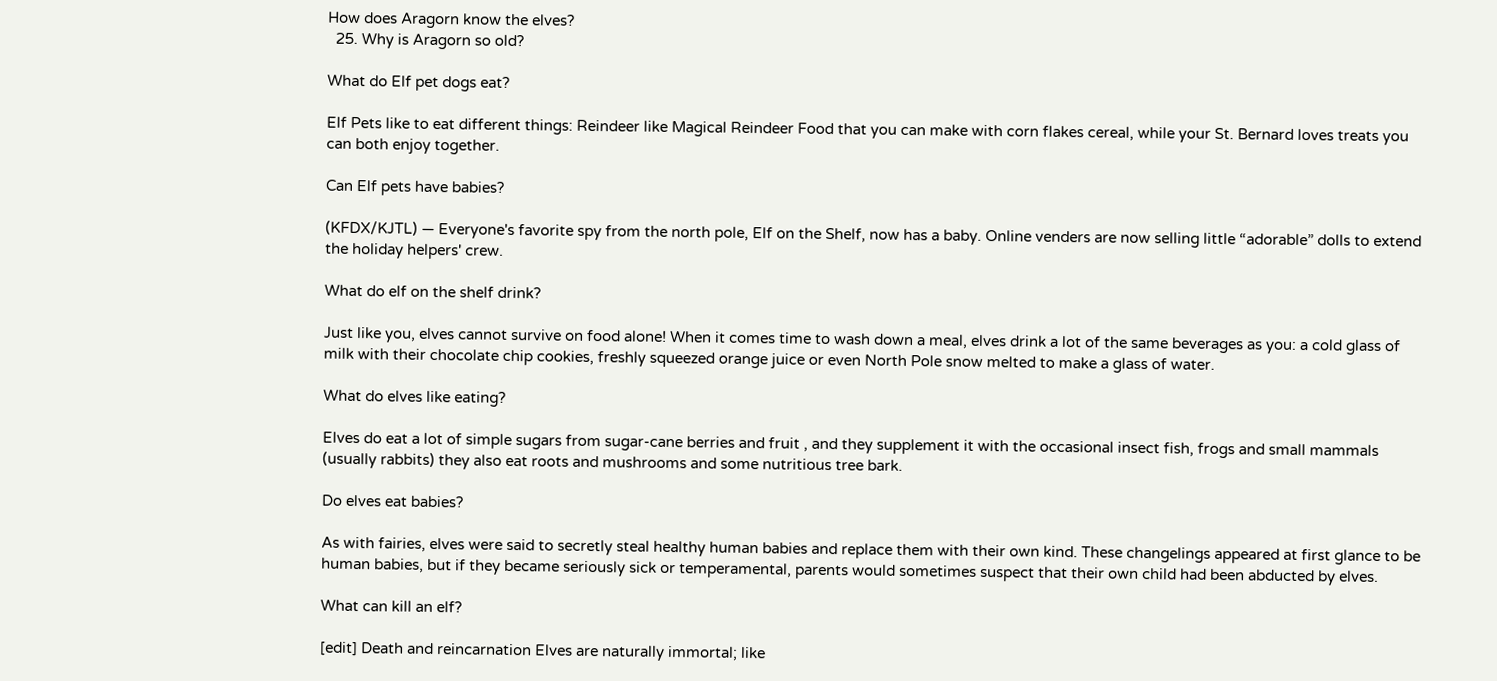How does Aragorn know the elves?
  25. Why is Aragorn so old?

What do Elf pet dogs eat?

Elf Pets like to eat different things: Reindeer like Magical Reindeer Food that you can make with corn flakes cereal, while your St. Bernard loves treats you can both enjoy together.

Can Elf pets have babies?

(KFDX/KJTL) — Everyone's favorite spy from the north pole, Elf on the Shelf, now has a baby. Online venders are now selling little “adorable” dolls to extend the holiday helpers' crew.

What do elf on the shelf drink?

Just like you, elves cannot survive on food alone! When it comes time to wash down a meal, elves drink a lot of the same beverages as you: a cold glass of milk with their chocolate chip cookies, freshly squeezed orange juice or even North Pole snow melted to make a glass of water.

What do elves like eating?

Elves do eat a lot of simple sugars from sugar-cane berries and fruit , and they supplement it with the occasional insect fish, frogs and small mammals (usually rabbits) they also eat roots and mushrooms and some nutritious tree bark.

Do elves eat babies?

As with fairies, elves were said to secretly steal healthy human babies and replace them with their own kind. These changelings appeared at first glance to be human babies, but if they became seriously sick or temperamental, parents would sometimes suspect that their own child had been abducted by elves.

What can kill an elf?

[edit] Death and reincarnation Elves are naturally immortal; like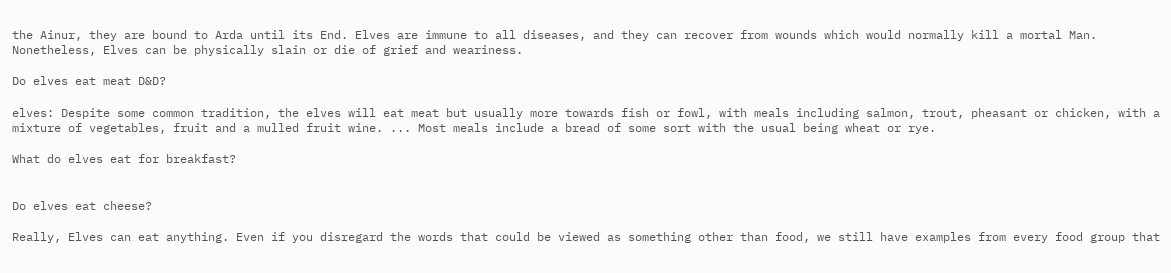the Ainur, they are bound to Arda until its End. Elves are immune to all diseases, and they can recover from wounds which would normally kill a mortal Man. Nonetheless, Elves can be physically slain or die of grief and weariness.

Do elves eat meat D&D?

elves: Despite some common tradition, the elves will eat meat but usually more towards fish or fowl, with meals including salmon, trout, pheasant or chicken, with a mixture of vegetables, fruit and a mulled fruit wine. ... Most meals include a bread of some sort with the usual being wheat or rye.

What do elves eat for breakfast?


Do elves eat cheese?

Really, Elves can eat anything. Even if you disregard the words that could be viewed as something other than food, we still have examples from every food group that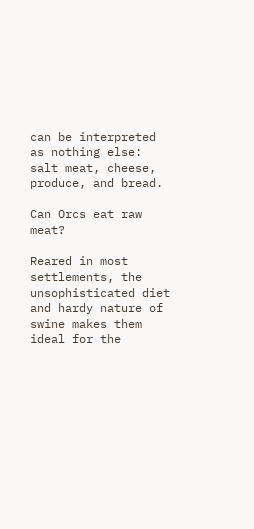can be interpreted as nothing else: salt meat, cheese, produce, and bread.

Can Orcs eat raw meat?

Reared in most settlements, the unsophisticated diet and hardy nature of swine makes them ideal for the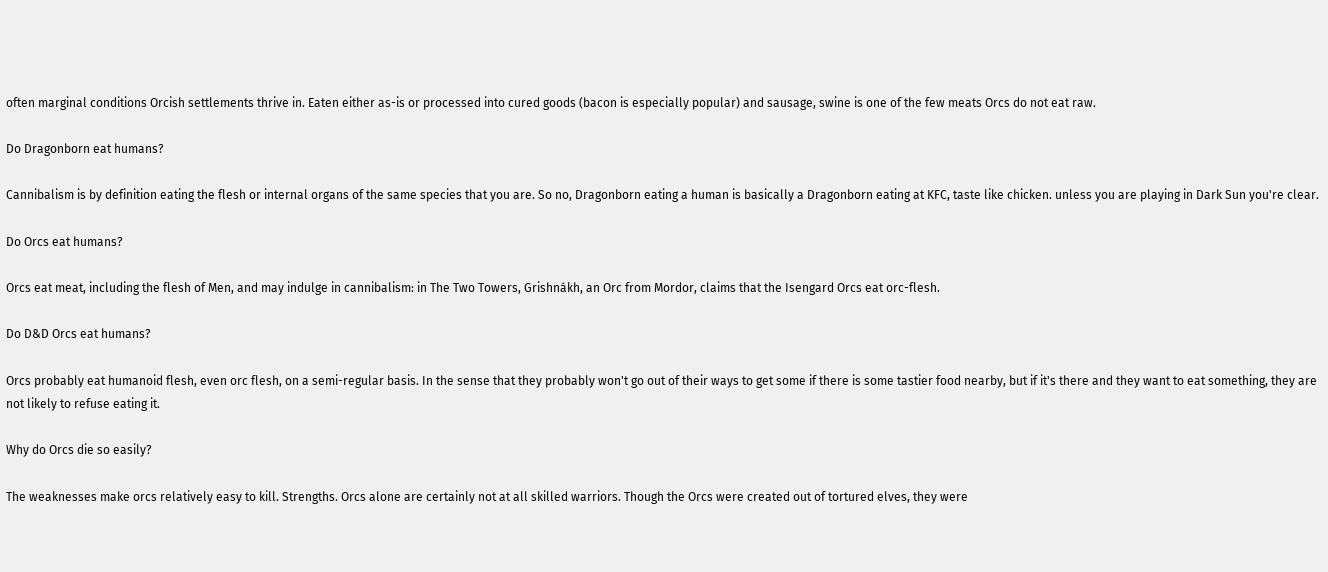often marginal conditions Orcish settlements thrive in. Eaten either as-is or processed into cured goods (bacon is especially popular) and sausage, swine is one of the few meats Orcs do not eat raw.

Do Dragonborn eat humans?

Cannibalism is by definition eating the flesh or internal organs of the same species that you are. So no, Dragonborn eating a human is basically a Dragonborn eating at KFC, taste like chicken. unless you are playing in Dark Sun you're clear.

Do Orcs eat humans?

Orcs eat meat, including the flesh of Men, and may indulge in cannibalism: in The Two Towers, Grishnákh, an Orc from Mordor, claims that the Isengard Orcs eat orc-flesh.

Do D&D Orcs eat humans?

Orcs probably eat humanoid flesh, even orc flesh, on a semi-regular basis. In the sense that they probably won't go out of their ways to get some if there is some tastier food nearby, but if it's there and they want to eat something, they are not likely to refuse eating it.

Why do Orcs die so easily?

The weaknesses make orcs relatively easy to kill. Strengths. Orcs alone are certainly not at all skilled warriors. Though the Orcs were created out of tortured elves, they were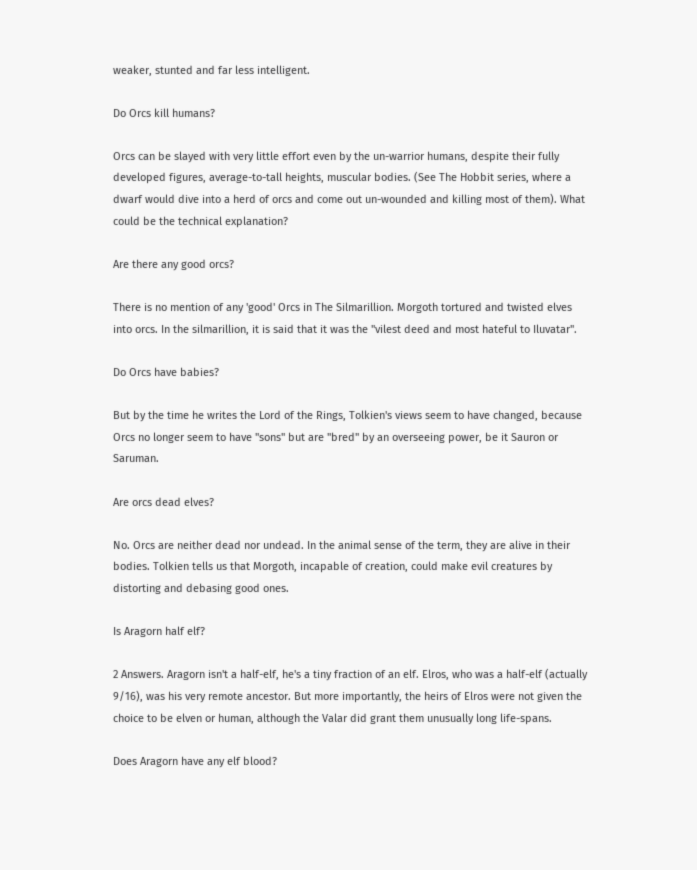weaker, stunted and far less intelligent.

Do Orcs kill humans?

Orcs can be slayed with very little effort even by the un-warrior humans, despite their fully developed figures, average-to-tall heights, muscular bodies. (See The Hobbit series, where a dwarf would dive into a herd of orcs and come out un-wounded and killing most of them). What could be the technical explanation?

Are there any good orcs?

There is no mention of any 'good' Orcs in The Silmarillion. Morgoth tortured and twisted elves into orcs. In the silmarillion, it is said that it was the "vilest deed and most hateful to Iluvatar".

Do Orcs have babies?

But by the time he writes the Lord of the Rings, Tolkien's views seem to have changed, because Orcs no longer seem to have "sons" but are "bred" by an overseeing power, be it Sauron or Saruman.

Are orcs dead elves?

No. Orcs are neither dead nor undead. In the animal sense of the term, they are alive in their bodies. Tolkien tells us that Morgoth, incapable of creation, could make evil creatures by distorting and debasing good ones.

Is Aragorn half elf?

2 Answers. Aragorn isn't a half-elf, he's a tiny fraction of an elf. Elros, who was a half-elf (actually 9/16), was his very remote ancestor. But more importantly, the heirs of Elros were not given the choice to be elven or human, although the Valar did grant them unusually long life-spans.

Does Aragorn have any elf blood?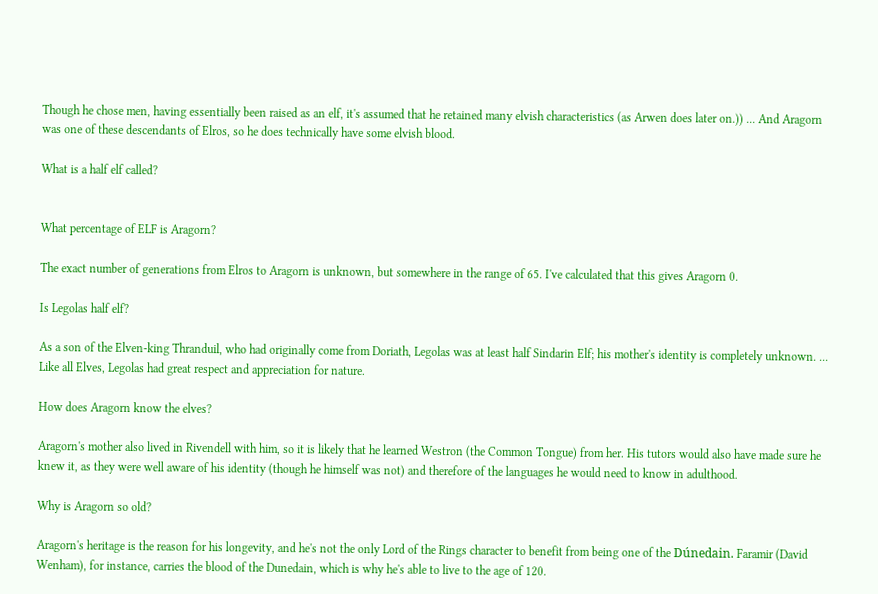Though he chose men, having essentially been raised as an elf, it's assumed that he retained many elvish characteristics (as Arwen does later on.)) ... And Aragorn was one of these descendants of Elros, so he does technically have some elvish blood.

What is a half elf called?


What percentage of ELF is Aragorn?

The exact number of generations from Elros to Aragorn is unknown, but somewhere in the range of 65. I've calculated that this gives Aragorn 0.

Is Legolas half elf?

As a son of the Elven-king Thranduil, who had originally come from Doriath, Legolas was at least half Sindarin Elf; his mother's identity is completely unknown. ... Like all Elves, Legolas had great respect and appreciation for nature.

How does Aragorn know the elves?

Aragorn's mother also lived in Rivendell with him, so it is likely that he learned Westron (the Common Tongue) from her. His tutors would also have made sure he knew it, as they were well aware of his identity (though he himself was not) and therefore of the languages he would need to know in adulthood.

Why is Aragorn so old?

Aragorn's heritage is the reason for his longevity, and he's not the only Lord of the Rings character to benefit from being one of the Dúnedain. Faramir (David Wenham), for instance, carries the blood of the Dunedain, which is why he's able to live to the age of 120.